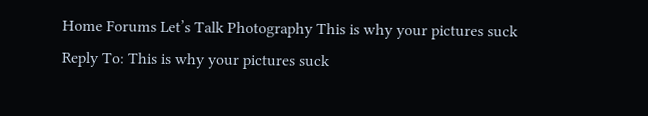Home Forums Let’s Talk Photography This is why your pictures suck Reply To: This is why your pictures suck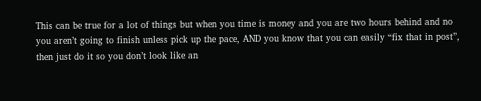This can be true for a lot of things but when you time is money and you are two hours behind and no you aren’t going to finish unless pick up the pace, AND you know that you can easily “fix that in post”, then just do it so you don’t look like an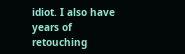idiot. I also have years of retouching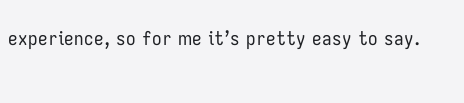experience, so for me it’s pretty easy to say.